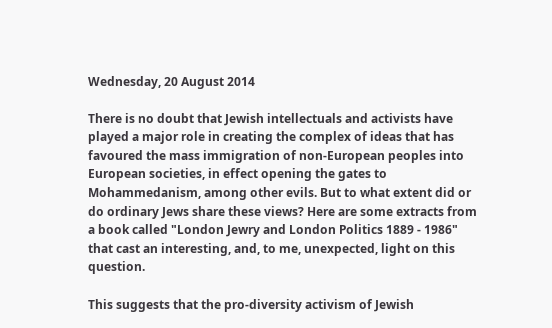Wednesday, 20 August 2014

There is no doubt that Jewish intellectuals and activists have played a major role in creating the complex of ideas that has favoured the mass immigration of non-European peoples into European societies, in effect opening the gates to Mohammedanism, among other evils. But to what extent did or do ordinary Jews share these views? Here are some extracts from a book called "London Jewry and London Politics 1889 - 1986" that cast an interesting, and, to me, unexpected, light on this question.

This suggests that the pro-diversity activism of Jewish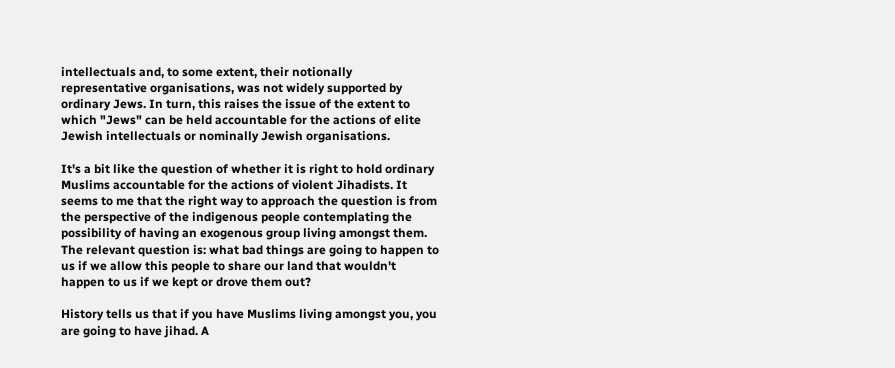intellectuals and, to some extent, their notionally representative organisations, was not widely supported by ordinary Jews. In turn, this raises the issue of the extent to which "Jews" can be held accountable for the actions of elite Jewish intellectuals or nominally Jewish organisations.

It's a bit like the question of whether it is right to hold ordinary Muslims accountable for the actions of violent Jihadists. It seems to me that the right way to approach the question is from the perspective of the indigenous people contemplating the possibility of having an exogenous group living amongst them. The relevant question is: what bad things are going to happen to us if we allow this people to share our land that wouldn't happen to us if we kept or drove them out?

History tells us that if you have Muslims living amongst you, you are going to have jihad. A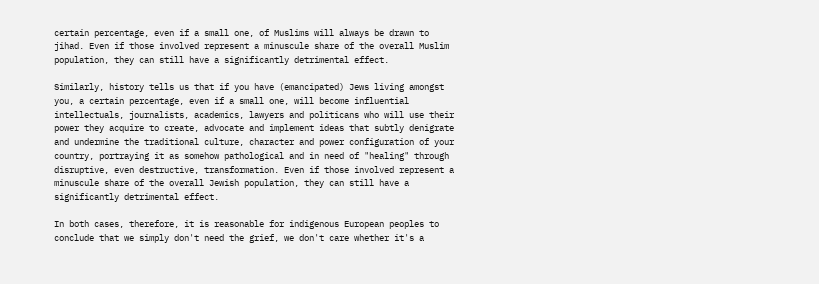certain percentage, even if a small one, of Muslims will always be drawn to jihad. Even if those involved represent a minuscule share of the overall Muslim population, they can still have a significantly detrimental effect.

Similarly, history tells us that if you have (emancipated) Jews living amongst you, a certain percentage, even if a small one, will become influential intellectuals, journalists, academics, lawyers and politicans who will use their power they acquire to create, advocate and implement ideas that subtly denigrate and undermine the traditional culture, character and power configuration of your country, portraying it as somehow pathological and in need of "healing" through disruptive, even destructive, transformation. Even if those involved represent a minuscule share of the overall Jewish population, they can still have a significantly detrimental effect.

In both cases, therefore, it is reasonable for indigenous European peoples to conclude that we simply don't need the grief, we don't care whether it's a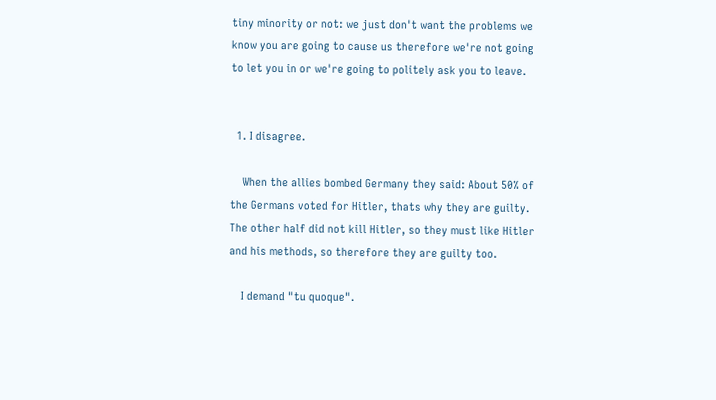tiny minority or not: we just don't want the problems we know you are going to cause us therefore we're not going to let you in or we're going to politely ask you to leave.


  1. I disagree.

    When the allies bombed Germany they said: About 50% of the Germans voted for Hitler, thats why they are guilty. The other half did not kill Hitler, so they must like Hitler and his methods, so therefore they are guilty too.

    I demand "tu quoque".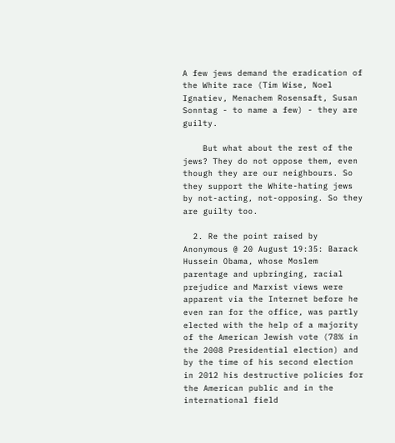A few jews demand the eradication of the White race (Tim Wise, Noel Ignatiev, Menachem Rosensaft, Susan Sonntag - to name a few) - they are guilty.

    But what about the rest of the jews? They do not oppose them, even though they are our neighbours. So they support the White-hating jews by not-acting, not-opposing. So they are guilty too.

  2. Re the point raised by Anonymous @ 20 August 19:35: Barack Hussein Obama, whose Moslem parentage and upbringing, racial prejudice and Marxist views were apparent via the Internet before he even ran for the office, was partly elected with the help of a majority of the American Jewish vote (78% in the 2008 Presidential election) and by the time of his second election in 2012 his destructive policies for the American public and in the international field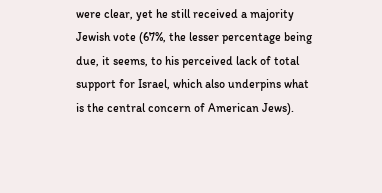were clear, yet he still received a majority Jewish vote (67%, the lesser percentage being due, it seems, to his perceived lack of total support for Israel, which also underpins what is the central concern of American Jews).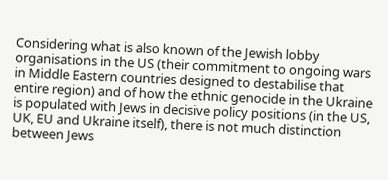Considering what is also known of the Jewish lobby organisations in the US (their commitment to ongoing wars in Middle Eastern countries designed to destabilise that entire region) and of how the ethnic genocide in the Ukraine is populated with Jews in decisive policy positions (in the US, UK, EU and Ukraine itself), there is not much distinction between Jews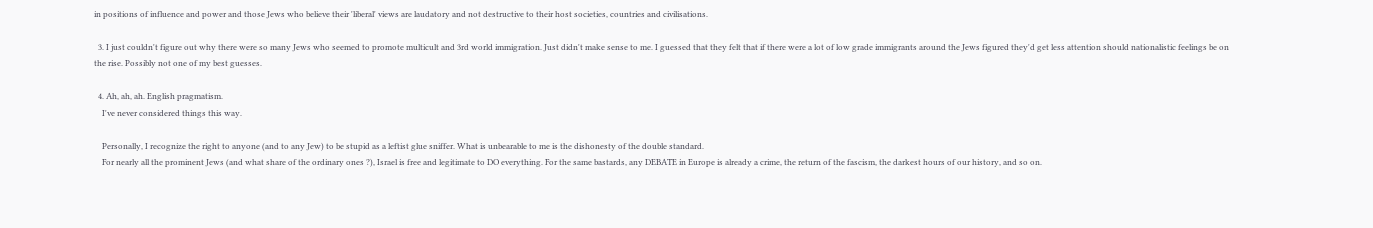in positions of influence and power and those Jews who believe their 'liberal' views are laudatory and not destructive to their host societies, countries and civilisations.

  3. I just couldn't figure out why there were so many Jews who seemed to promote multicult and 3rd world immigration. Just didn't make sense to me. I guessed that they felt that if there were a lot of low grade immigrants around the Jews figured they'd get less attention should nationalistic feelings be on the rise. Possibly not one of my best guesses.

  4. Ah, ah, ah. English pragmatism.
    I've never considered things this way.

    Personally, I recognize the right to anyone (and to any Jew) to be stupid as a leftist glue sniffer. What is unbearable to me is the dishonesty of the double standard.
    For nearly all the prominent Jews (and what share of the ordinary ones ?), Israel is free and legitimate to DO everything. For the same bastards, any DEBATE in Europe is already a crime, the return of the fascism, the darkest hours of our history, and so on.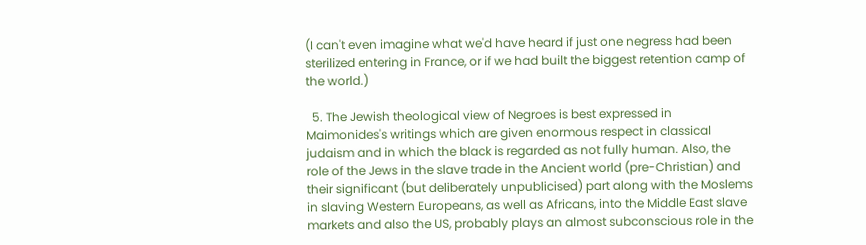(I can't even imagine what we'd have heard if just one negress had been sterilized entering in France, or if we had built the biggest retention camp of the world.)

  5. The Jewish theological view of Negroes is best expressed in Maimonides's writings which are given enormous respect in classical judaism and in which the black is regarded as not fully human. Also, the role of the Jews in the slave trade in the Ancient world (pre-Christian) and their significant (but deliberately unpublicised) part along with the Moslems in slaving Western Europeans, as well as Africans, into the Middle East slave markets and also the US, probably plays an almost subconscious role in the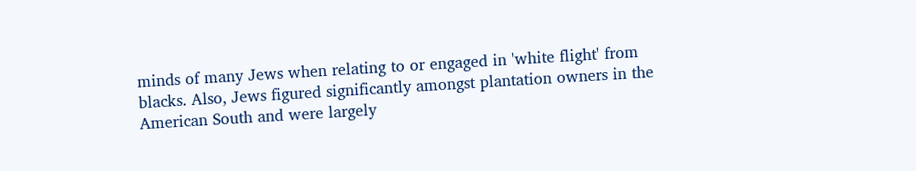minds of many Jews when relating to or engaged in 'white flight' from blacks. Also, Jews figured significantly amongst plantation owners in the American South and were largely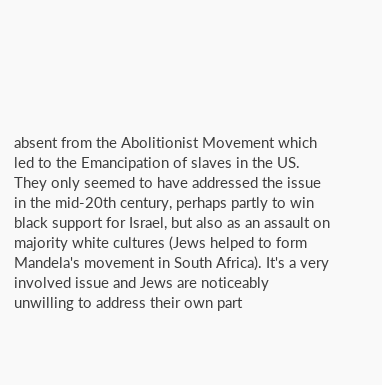absent from the Abolitionist Movement which led to the Emancipation of slaves in the US. They only seemed to have addressed the issue in the mid-20th century, perhaps partly to win black support for Israel, but also as an assault on majority white cultures (Jews helped to form Mandela's movement in South Africa). It's a very involved issue and Jews are noticeably unwilling to address their own part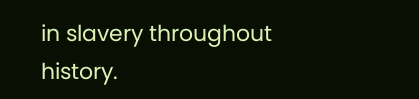in slavery throughout history.